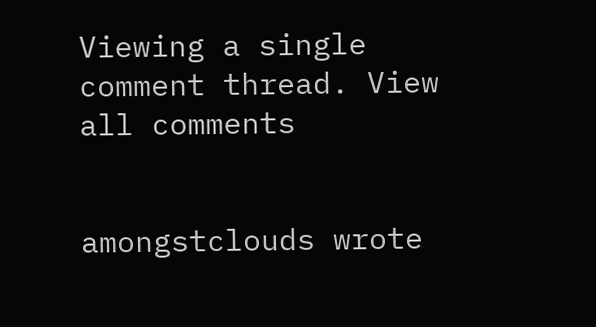Viewing a single comment thread. View all comments


amongstclouds wrote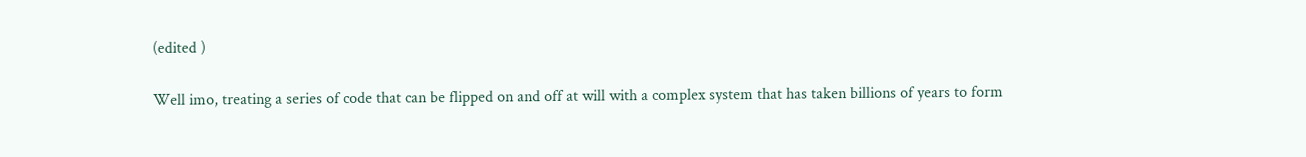(edited )

Well imo, treating a series of code that can be flipped on and off at will with a complex system that has taken billions of years to form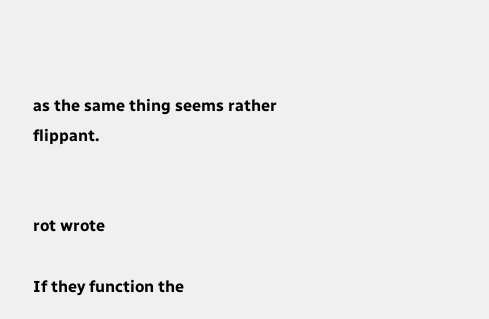as the same thing seems rather flippant.


rot wrote

If they function the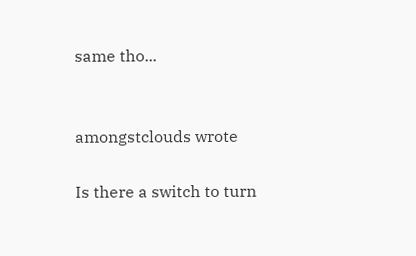same tho...


amongstclouds wrote

Is there a switch to turn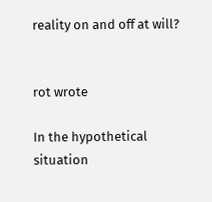reality on and off at will?


rot wrote

In the hypothetical situation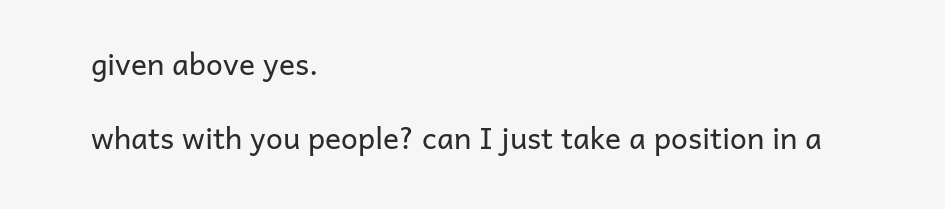given above yes.

whats with you people? can I just take a position in a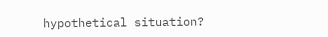hypothetical situation?